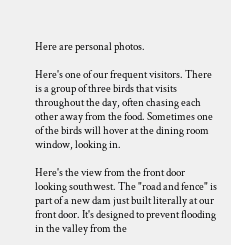Here are personal photos.

Here's one of our frequent visitors. There is a group of three birds that visits throughout the day, often chasing each other away from the food. Sometimes one of the birds will hover at the dining room window, looking in.

Here's the view from the front door looking southwest. The "road and fence" is part of a new dam just built literally at our front door. It's designed to prevent flooding in the valley from the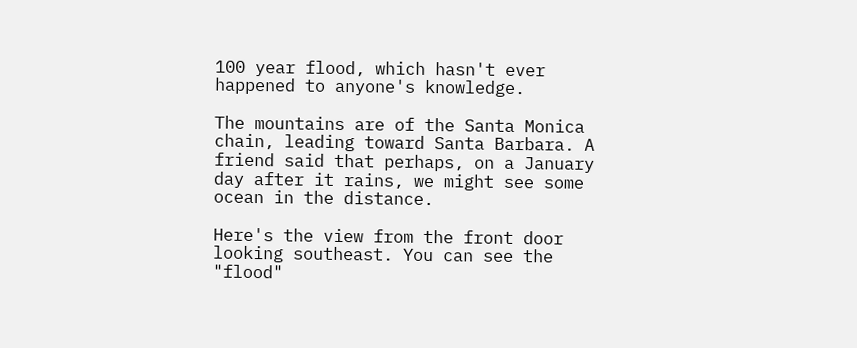100 year flood, which hasn't ever happened to anyone's knowledge.

The mountains are of the Santa Monica chain, leading toward Santa Barbara. A friend said that perhaps, on a January day after it rains, we might see some ocean in the distance.

Here's the view from the front door looking southeast. You can see the "flood"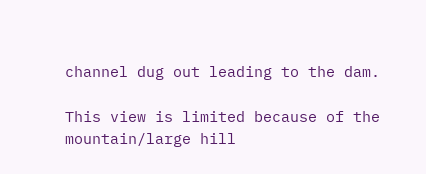channel dug out leading to the dam.

This view is limited because of the mountain/large hill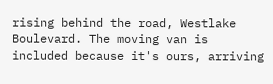rising behind the road, Westlake Boulevard. The moving van is included because it's ours, arriving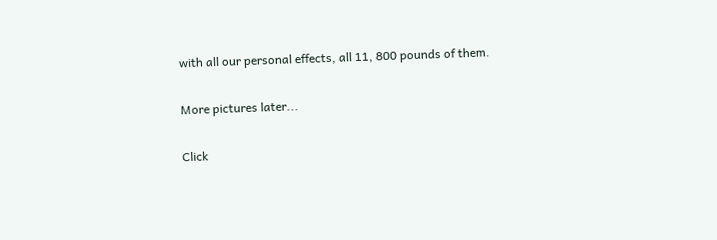with all our personal effects, all 11, 800 pounds of them.

More pictures later...

Click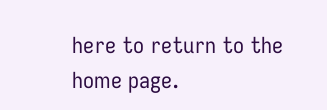here to return to the home page.